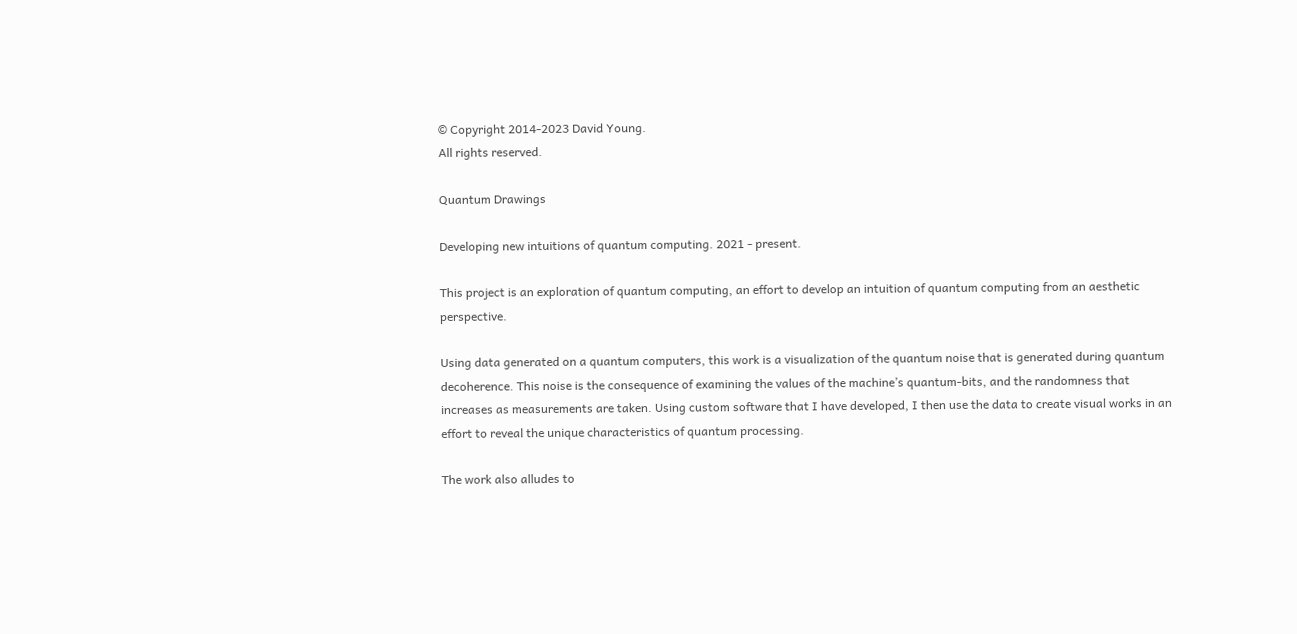© Copyright 2014-2023 David Young.
All rights reserved.

Quantum Drawings

Developing new intuitions of quantum computing. 2021 - present.

This project is an exploration of quantum computing, an effort to develop an intuition of quantum computing from an aesthetic perspective.

Using data generated on a quantum computers, this work is a visualization of the quantum noise that is generated during quantum decoherence. This noise is the consequence of examining the values of the machine’s quantum-bits, and the randomness that increases as measurements are taken. Using custom software that I have developed, I then use the data to create visual works in an effort to reveal the unique characteristics of quantum processing.

The work also alludes to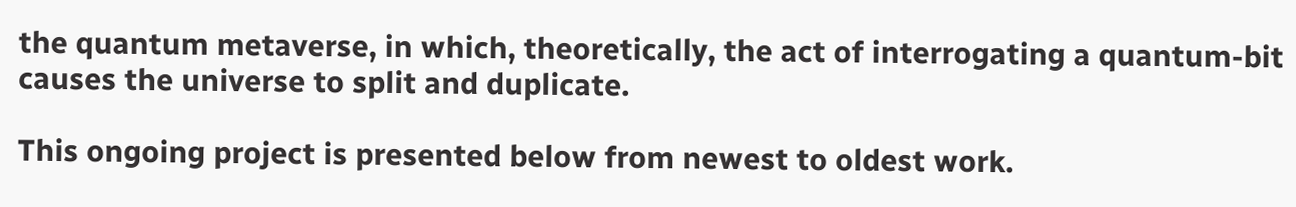the quantum metaverse, in which, theoretically, the act of interrogating a quantum-bit causes the universe to split and duplicate.

This ongoing project is presented below from newest to oldest work.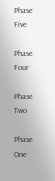Phase Five

Phase Four

Phase Two

Phase One